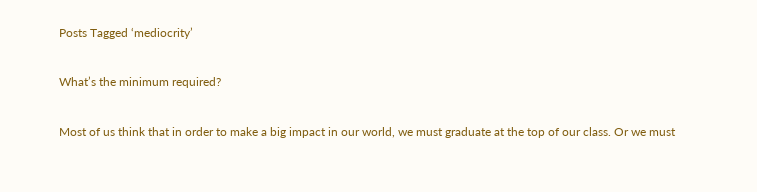Posts Tagged ‘mediocrity’

What’s the minimum required?

Most of us think that in order to make a big impact in our world, we must graduate at the top of our class. Or we must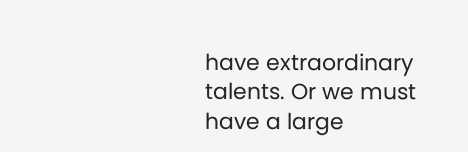have extraordinary talents. Or we must have a large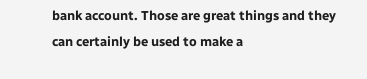bank account. Those are great things and they can certainly be used to make a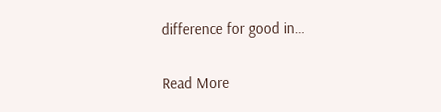difference for good in…

Read More